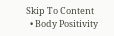Skip To Content
  • Body Positivity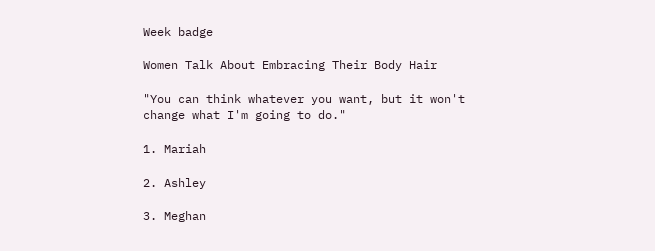Week badge

Women Talk About Embracing Their Body Hair

"You can think whatever you want, but it won't change what I'm going to do."

1. Mariah

2. Ashley

3. Meghan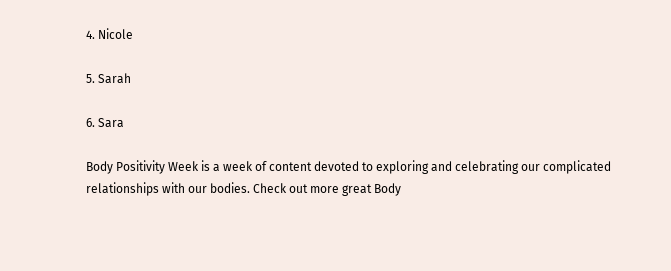4. Nicole

5. Sarah

6. Sara

Body Positivity Week is a week of content devoted to exploring and celebrating our complicated relationships with our bodies. Check out more great Body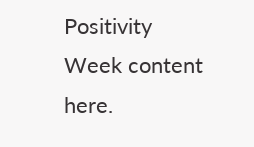Positivity Week content here.